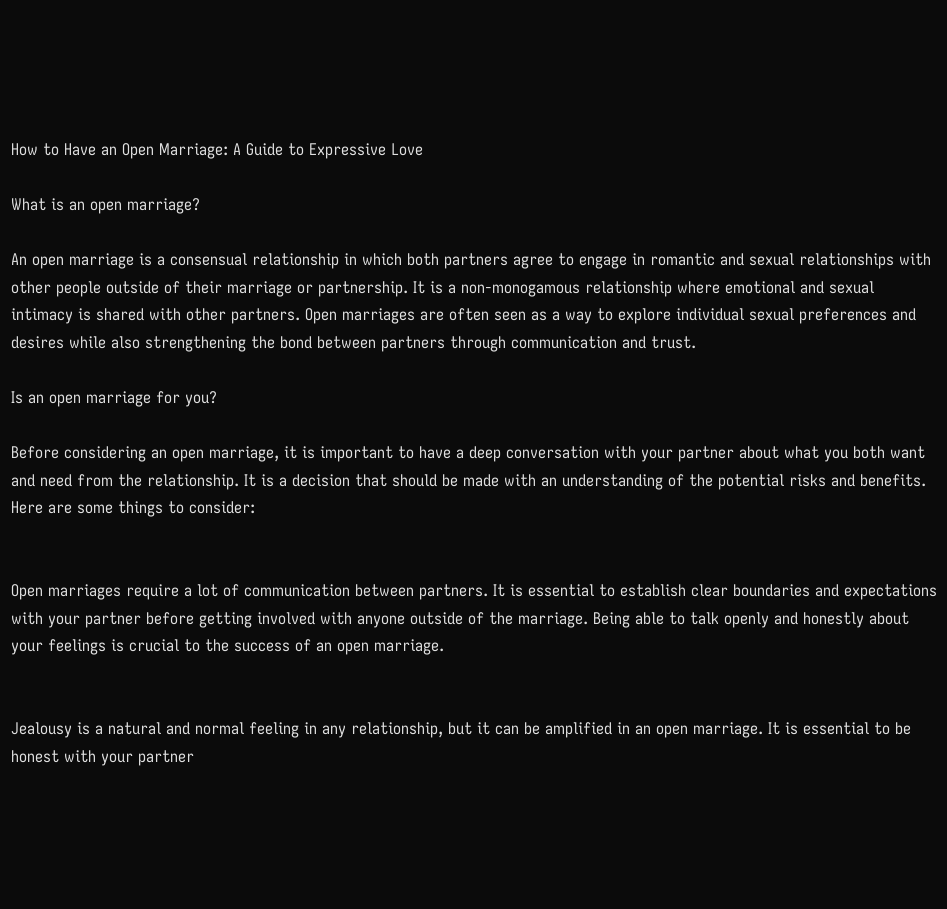How to Have an Open Marriage: A Guide to Expressive Love

What is an open marriage?

An open marriage is a consensual relationship in which both partners agree to engage in romantic and sexual relationships with other people outside of their marriage or partnership. It is a non-monogamous relationship where emotional and sexual intimacy is shared with other partners. Open marriages are often seen as a way to explore individual sexual preferences and desires while also strengthening the bond between partners through communication and trust.

Is an open marriage for you?

Before considering an open marriage, it is important to have a deep conversation with your partner about what you both want and need from the relationship. It is a decision that should be made with an understanding of the potential risks and benefits. Here are some things to consider:


Open marriages require a lot of communication between partners. It is essential to establish clear boundaries and expectations with your partner before getting involved with anyone outside of the marriage. Being able to talk openly and honestly about your feelings is crucial to the success of an open marriage.


Jealousy is a natural and normal feeling in any relationship, but it can be amplified in an open marriage. It is essential to be honest with your partner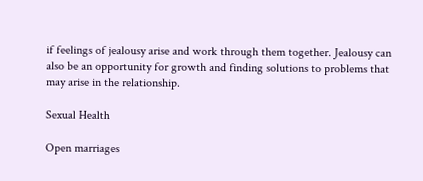if feelings of jealousy arise and work through them together. Jealousy can also be an opportunity for growth and finding solutions to problems that may arise in the relationship.

Sexual Health

Open marriages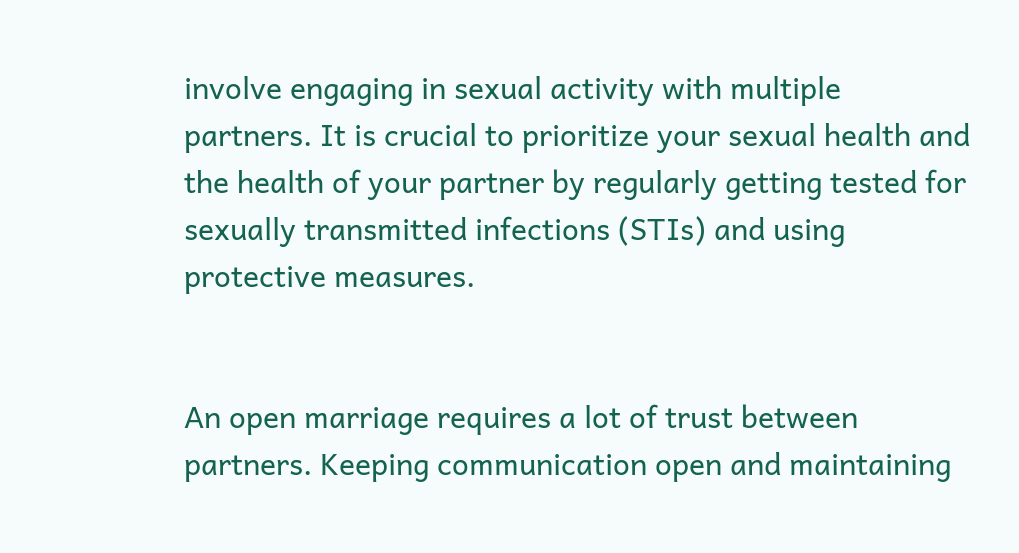involve engaging in sexual activity with multiple partners. It is crucial to prioritize your sexual health and the health of your partner by regularly getting tested for sexually transmitted infections (STIs) and using protective measures.


An open marriage requires a lot of trust between partners. Keeping communication open and maintaining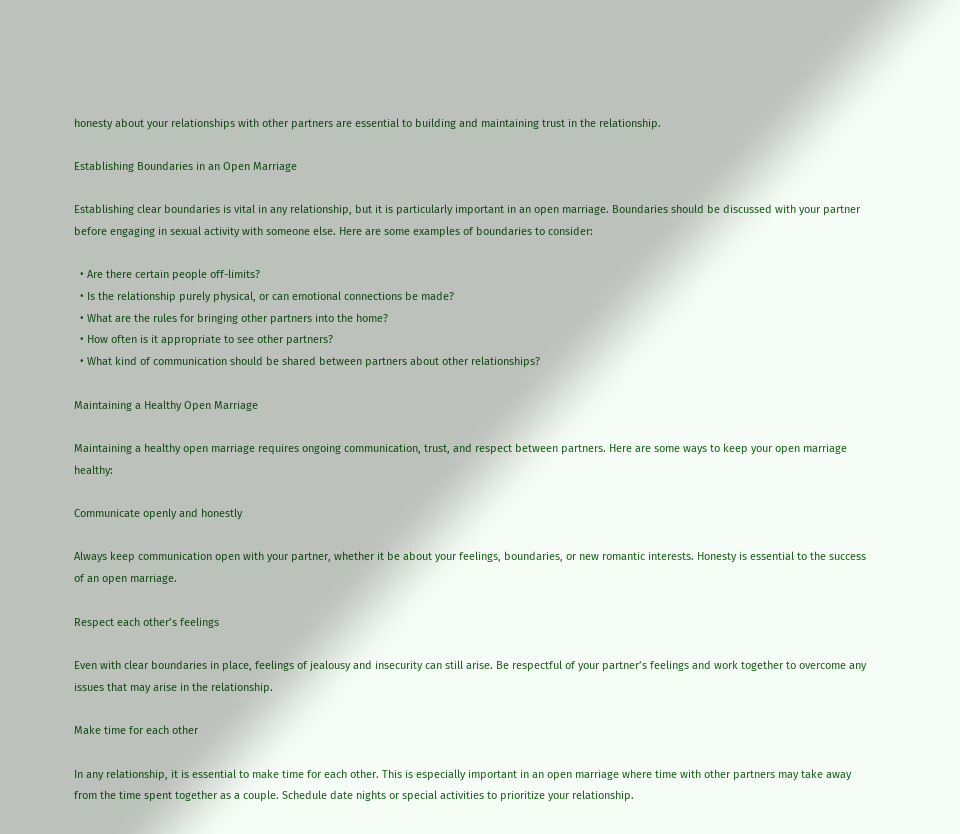honesty about your relationships with other partners are essential to building and maintaining trust in the relationship.

Establishing Boundaries in an Open Marriage

Establishing clear boundaries is vital in any relationship, but it is particularly important in an open marriage. Boundaries should be discussed with your partner before engaging in sexual activity with someone else. Here are some examples of boundaries to consider:

  • Are there certain people off-limits?
  • Is the relationship purely physical, or can emotional connections be made?
  • What are the rules for bringing other partners into the home?
  • How often is it appropriate to see other partners?
  • What kind of communication should be shared between partners about other relationships?

Maintaining a Healthy Open Marriage

Maintaining a healthy open marriage requires ongoing communication, trust, and respect between partners. Here are some ways to keep your open marriage healthy:

Communicate openly and honestly

Always keep communication open with your partner, whether it be about your feelings, boundaries, or new romantic interests. Honesty is essential to the success of an open marriage.

Respect each other’s feelings

Even with clear boundaries in place, feelings of jealousy and insecurity can still arise. Be respectful of your partner’s feelings and work together to overcome any issues that may arise in the relationship.

Make time for each other

In any relationship, it is essential to make time for each other. This is especially important in an open marriage where time with other partners may take away from the time spent together as a couple. Schedule date nights or special activities to prioritize your relationship.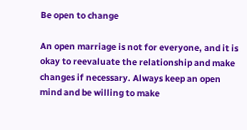Be open to change

An open marriage is not for everyone, and it is okay to reevaluate the relationship and make changes if necessary. Always keep an open mind and be willing to make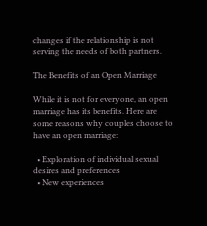changes if the relationship is not serving the needs of both partners.

The Benefits of an Open Marriage

While it is not for everyone, an open marriage has its benefits. Here are some reasons why couples choose to have an open marriage:

  • Exploration of individual sexual desires and preferences
  • New experiences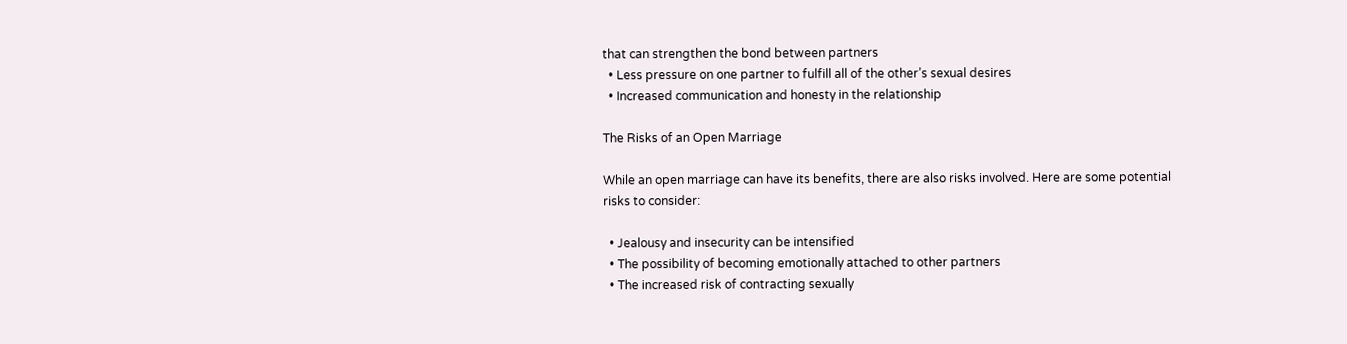that can strengthen the bond between partners
  • Less pressure on one partner to fulfill all of the other’s sexual desires
  • Increased communication and honesty in the relationship

The Risks of an Open Marriage

While an open marriage can have its benefits, there are also risks involved. Here are some potential risks to consider:

  • Jealousy and insecurity can be intensified
  • The possibility of becoming emotionally attached to other partners
  • The increased risk of contracting sexually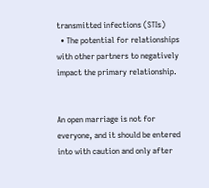transmitted infections (STIs)
  • The potential for relationships with other partners to negatively impact the primary relationship.


An open marriage is not for everyone, and it should be entered into with caution and only after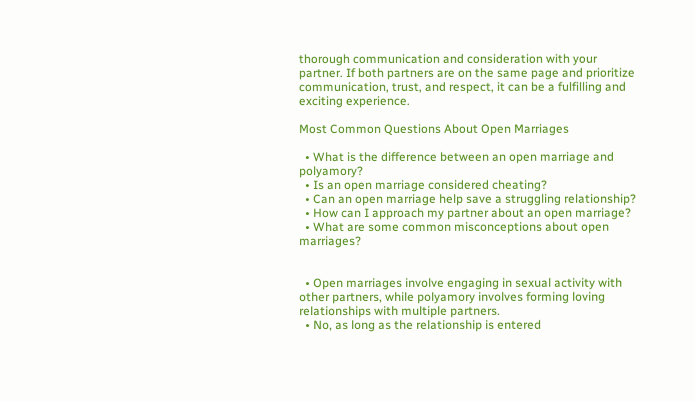thorough communication and consideration with your partner. If both partners are on the same page and prioritize communication, trust, and respect, it can be a fulfilling and exciting experience.

Most Common Questions About Open Marriages

  • What is the difference between an open marriage and polyamory?
  • Is an open marriage considered cheating?
  • Can an open marriage help save a struggling relationship?
  • How can I approach my partner about an open marriage?
  • What are some common misconceptions about open marriages?


  • Open marriages involve engaging in sexual activity with other partners, while polyamory involves forming loving relationships with multiple partners.
  • No, as long as the relationship is entered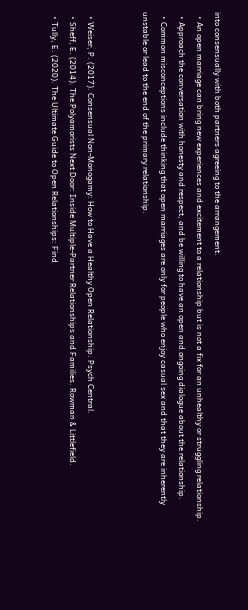into consensually with both partners agreeing to the arrangement.
  • An open marriage can bring new experiences and excitement to a relationship but is not a fix for an unhealthy or struggling relationship.
  • Approach the conversation with honesty and respect, and be willing to have an open and ongoing dialogue about the relationship.
  • Common misconceptions include thinking that open marriages are only for people who enjoy casual sex and that they are inherently unstable or lead to the end of the primary relationship.


  • Weiser, P. (2017). Consensual Non-Monogamy: How to Have a Healthy Open Relationship. Psych Central.
  • Sheff, E. (2014). The Polyamorists Next Door: Inside Multiple-Partner Relationships and Families. Rowman & Littlefield.
  • Tully, E. (2020). The Ultimate Guide to Open Relationships: Find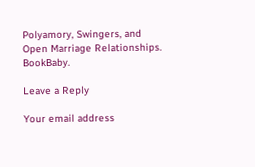Polyamory, Swingers, and Open Marriage Relationships. BookBaby.

Leave a Reply

Your email address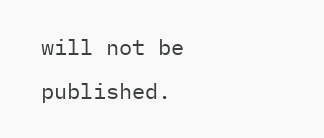will not be published.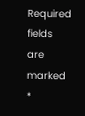Required fields are marked *